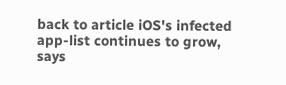back to article iOS's infected app-list continues to grow, says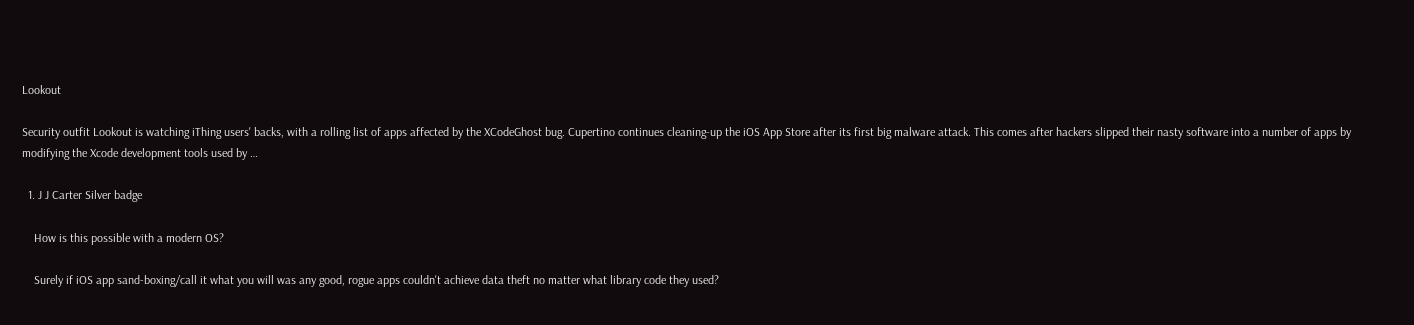Lookout

Security outfit Lookout is watching iThing users' backs, with a rolling list of apps affected by the XCodeGhost bug. Cupertino continues cleaning-up the iOS App Store after its first big malware attack. This comes after hackers slipped their nasty software into a number of apps by modifying the Xcode development tools used by …

  1. J J Carter Silver badge

    How is this possible with a modern OS?

    Surely if iOS app sand-boxing/call it what you will was any good, rogue apps couldn't achieve data theft no matter what library code they used?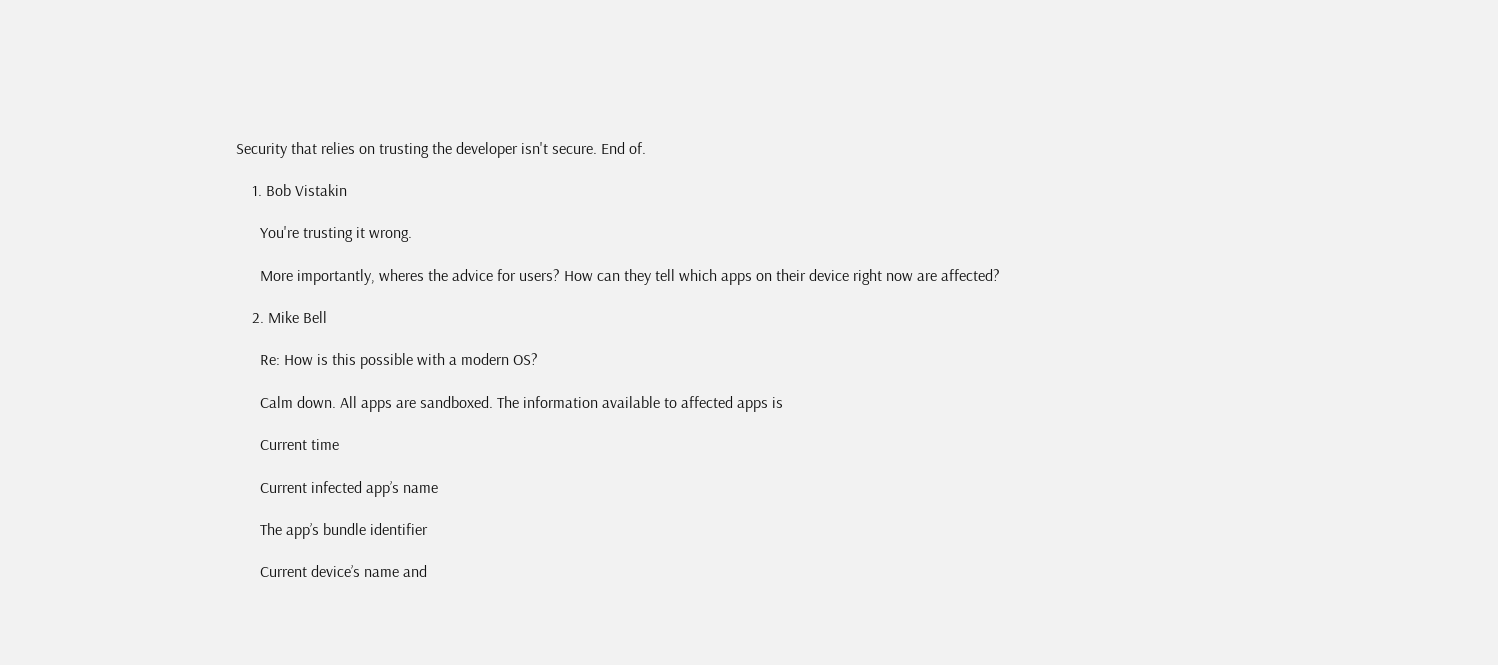Security that relies on trusting the developer isn't secure. End of.

    1. Bob Vistakin

      You're trusting it wrong.

      More importantly, wheres the advice for users? How can they tell which apps on their device right now are affected?

    2. Mike Bell

      Re: How is this possible with a modern OS?

      Calm down. All apps are sandboxed. The information available to affected apps is

      Current time

      Current infected app’s name

      The app’s bundle identifier

      Current device’s name and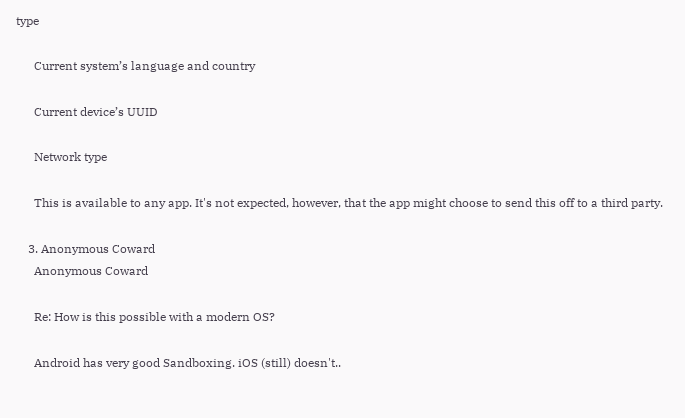type

      Current system’s language and country

      Current device’s UUID

      Network type

      This is available to any app. It's not expected, however, that the app might choose to send this off to a third party.

    3. Anonymous Coward
      Anonymous Coward

      Re: How is this possible with a modern OS?

      Android has very good Sandboxing. iOS (still) doesn't..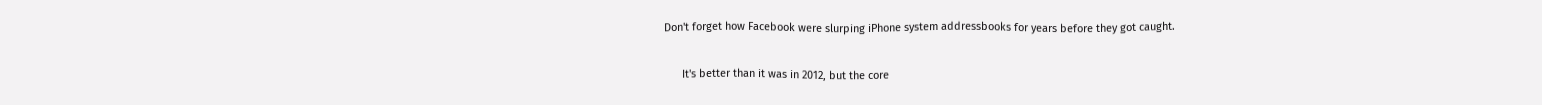Don't forget how Facebook were slurping iPhone system addressbooks for years before they got caught.

      It's better than it was in 2012, but the core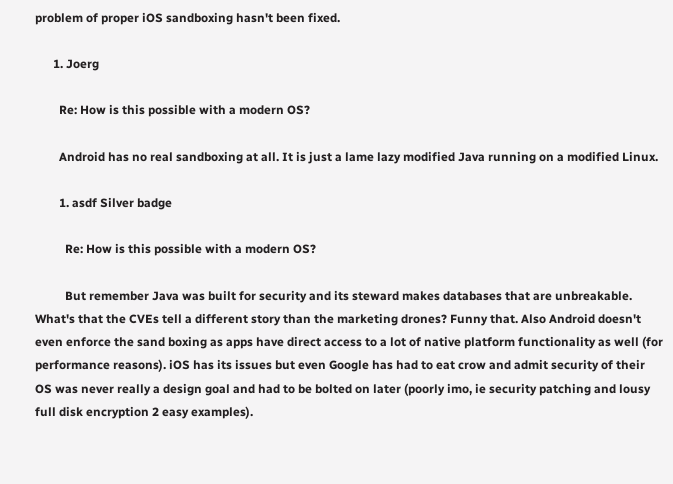problem of proper iOS sandboxing hasn't been fixed.

      1. Joerg

        Re: How is this possible with a modern OS?

        Android has no real sandboxing at all. It is just a lame lazy modified Java running on a modified Linux.

        1. asdf Silver badge

          Re: How is this possible with a modern OS?

          But remember Java was built for security and its steward makes databases that are unbreakable. What's that the CVEs tell a different story than the marketing drones? Funny that. Also Android doesn't even enforce the sand boxing as apps have direct access to a lot of native platform functionality as well (for performance reasons). iOS has its issues but even Google has had to eat crow and admit security of their OS was never really a design goal and had to be bolted on later (poorly imo, ie security patching and lousy full disk encryption 2 easy examples).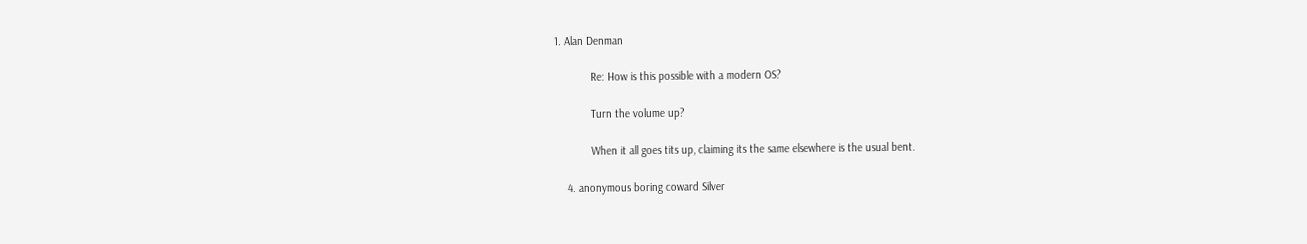1. Alan Denman

            Re: How is this possible with a modern OS?

            Turn the volume up?

            When it all goes tits up, claiming its the same elsewhere is the usual bent.

    4. anonymous boring coward Silver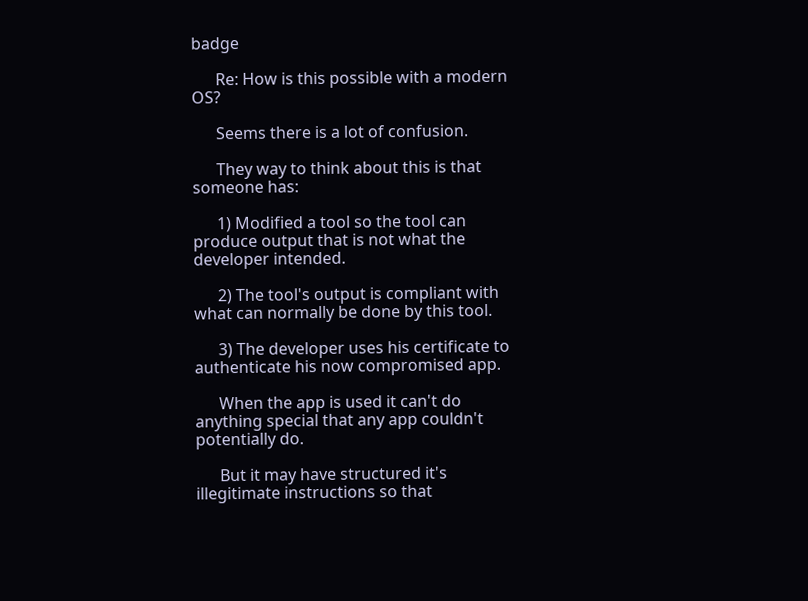badge

      Re: How is this possible with a modern OS?

      Seems there is a lot of confusion.

      They way to think about this is that someone has:

      1) Modified a tool so the tool can produce output that is not what the developer intended.

      2) The tool's output is compliant with what can normally be done by this tool.

      3) The developer uses his certificate to authenticate his now compromised app.

      When the app is used it can't do anything special that any app couldn't potentially do.

      But it may have structured it's illegitimate instructions so that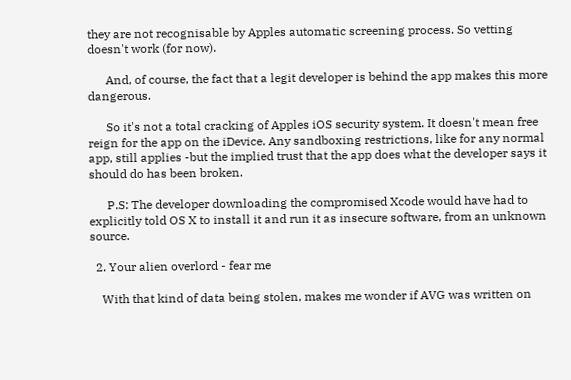they are not recognisable by Apples automatic screening process. So vetting doesn't work (for now).

      And, of course, the fact that a legit developer is behind the app makes this more dangerous.

      So it's not a total cracking of Apples iOS security system. It doesn't mean free reign for the app on the iDevice. Any sandboxing restrictions, like for any normal app, still applies -but the implied trust that the app does what the developer says it should do has been broken.

      P.S: The developer downloading the compromised Xcode would have had to explicitly told OS X to install it and run it as insecure software, from an unknown source.

  2. Your alien overlord - fear me

    With that kind of data being stolen, makes me wonder if AVG was written on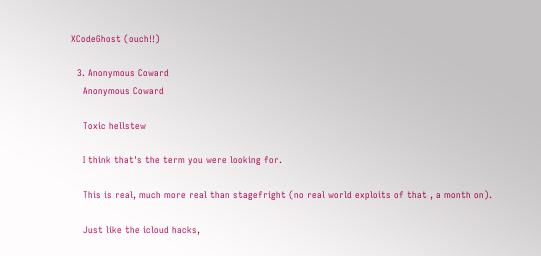XCodeGhost (ouch!!)

  3. Anonymous Coward
    Anonymous Coward

    Toxic hellstew

    I think that's the term you were looking for.

    This is real, much more real than stagefright (no real world exploits of that , a month on).

    Just like the icloud hacks,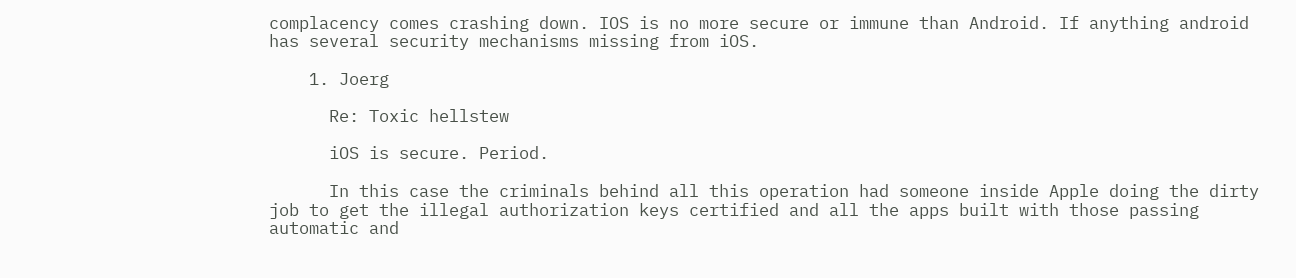complacency comes crashing down. IOS is no more secure or immune than Android. If anything android has several security mechanisms missing from iOS.

    1. Joerg

      Re: Toxic hellstew

      iOS is secure. Period.

      In this case the criminals behind all this operation had someone inside Apple doing the dirty job to get the illegal authorization keys certified and all the apps built with those passing automatic and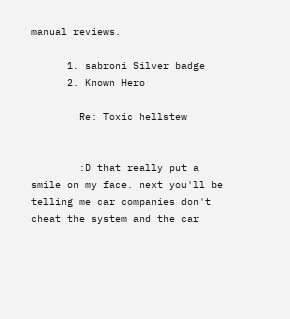manual reviews.

      1. sabroni Silver badge
      2. Known Hero

        Re: Toxic hellstew


        :D that really put a smile on my face. next you'll be telling me car companies don't cheat the system and the car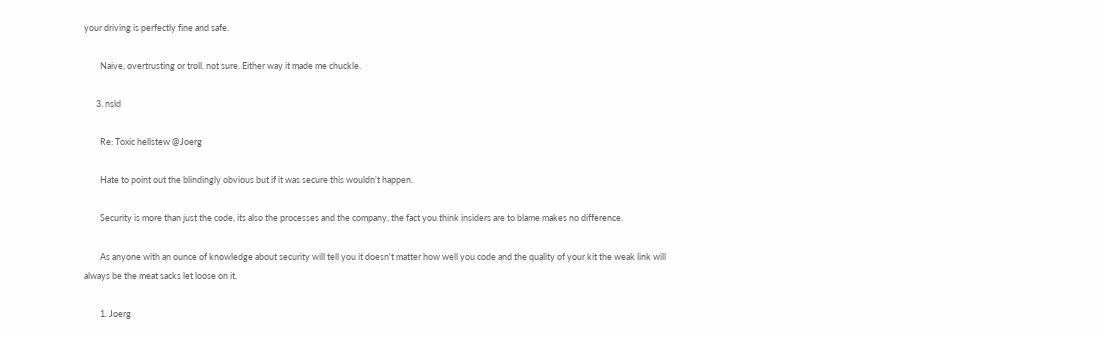your driving is perfectly fine and safe.

        Naive, overtrusting or troll. not sure. Either way it made me chuckle.

      3. nsld

        Re: Toxic hellstew @Joerg

        Hate to point out the blindingly obvious but if it was secure this wouldn't happen.

        Security is more than just the code, its also the processes and the company, the fact you think insiders are to blame makes no difference.

        As anyone with an ounce of knowledge about security will tell you it doesn't matter how well you code and the quality of your kit the weak link will always be the meat sacks let loose on it.

        1. Joerg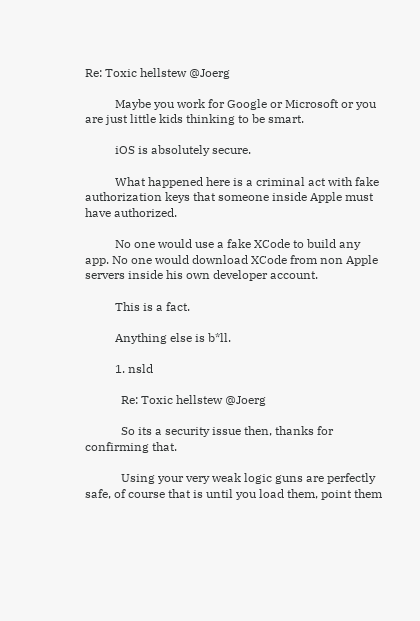Re: Toxic hellstew @Joerg

          Maybe you work for Google or Microsoft or you are just little kids thinking to be smart.

          iOS is absolutely secure.

          What happened here is a criminal act with fake authorization keys that someone inside Apple must have authorized.

          No one would use a fake XCode to build any app. No one would download XCode from non Apple servers inside his own developer account.

          This is a fact.

          Anything else is b*ll.

          1. nsld

            Re: Toxic hellstew @Joerg

            So its a security issue then, thanks for confirming that.

            Using your very weak logic guns are perfectly safe, of course that is until you load them, point them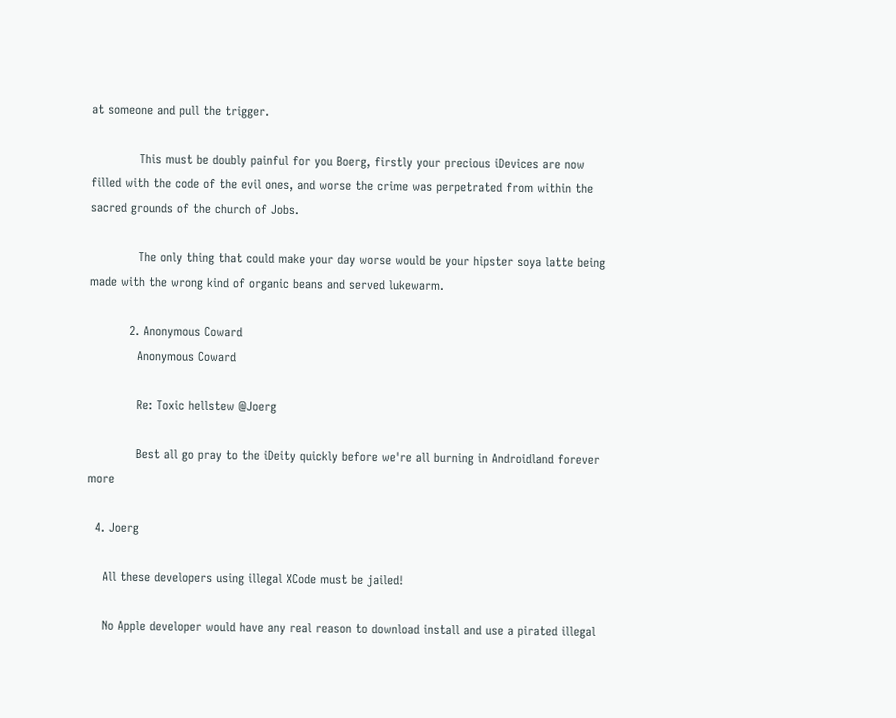at someone and pull the trigger.

            This must be doubly painful for you Boerg, firstly your precious iDevices are now filled with the code of the evil ones, and worse the crime was perpetrated from within the sacred grounds of the church of Jobs.

            The only thing that could make your day worse would be your hipster soya latte being made with the wrong kind of organic beans and served lukewarm.

          2. Anonymous Coward
            Anonymous Coward

            Re: Toxic hellstew @Joerg

            Best all go pray to the iDeity quickly before we're all burning in Androidland forever more

  4. Joerg

    All these developers using illegal XCode must be jailed!

    No Apple developer would have any real reason to download install and use a pirated illegal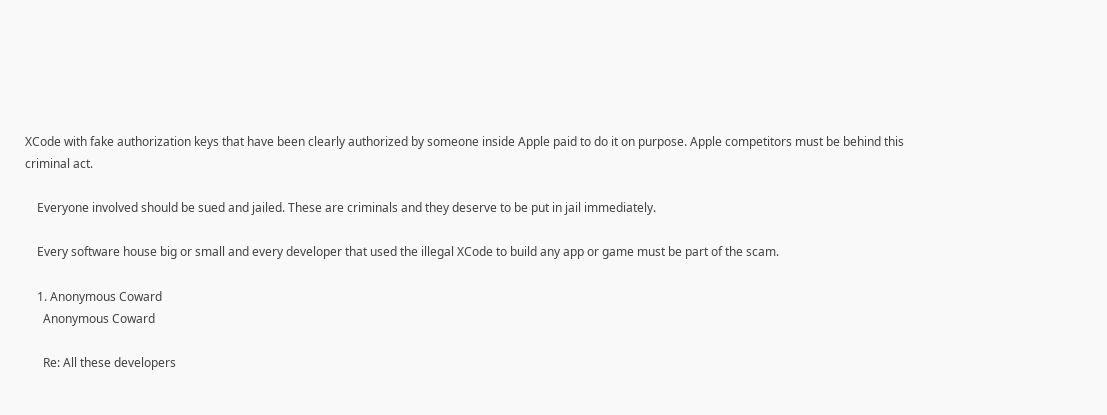XCode with fake authorization keys that have been clearly authorized by someone inside Apple paid to do it on purpose. Apple competitors must be behind this criminal act.

    Everyone involved should be sued and jailed. These are criminals and they deserve to be put in jail immediately.

    Every software house big or small and every developer that used the illegal XCode to build any app or game must be part of the scam.

    1. Anonymous Coward
      Anonymous Coward

      Re: All these developers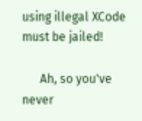using illegal XCode must be jailed!

      Ah, so you've never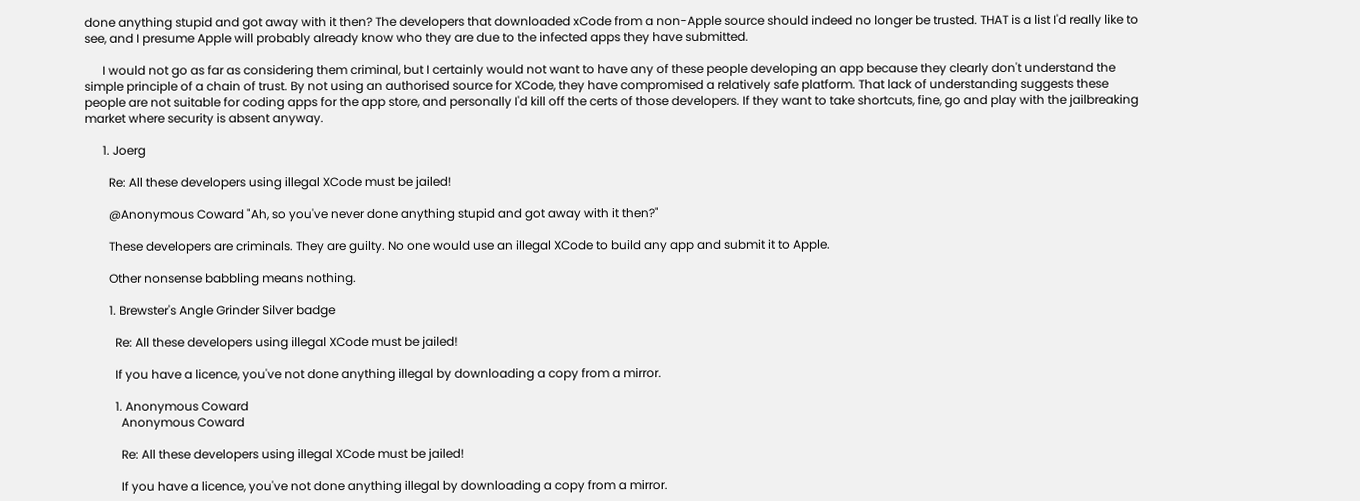done anything stupid and got away with it then? The developers that downloaded xCode from a non-Apple source should indeed no longer be trusted. THAT is a list I'd really like to see, and I presume Apple will probably already know who they are due to the infected apps they have submitted.

      I would not go as far as considering them criminal, but I certainly would not want to have any of these people developing an app because they clearly don't understand the simple principle of a chain of trust. By not using an authorised source for XCode, they have compromised a relatively safe platform. That lack of understanding suggests these people are not suitable for coding apps for the app store, and personally I'd kill off the certs of those developers. If they want to take shortcuts, fine, go and play with the jailbreaking market where security is absent anyway.

      1. Joerg

        Re: All these developers using illegal XCode must be jailed!

        @Anonymous Coward "Ah, so you've never done anything stupid and got away with it then?"

        These developers are criminals. They are guilty. No one would use an illegal XCode to build any app and submit it to Apple.

        Other nonsense babbling means nothing.

        1. Brewster's Angle Grinder Silver badge

          Re: All these developers using illegal XCode must be jailed!

          If you have a licence, you've not done anything illegal by downloading a copy from a mirror.

          1. Anonymous Coward
            Anonymous Coward

            Re: All these developers using illegal XCode must be jailed!

            If you have a licence, you've not done anything illegal by downloading a copy from a mirror.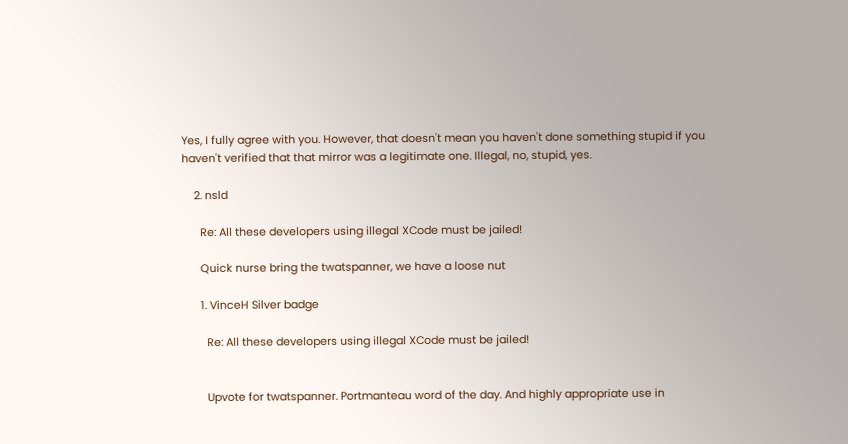Yes, I fully agree with you. However, that doesn't mean you haven't done something stupid if you haven't verified that that mirror was a legitimate one. Illegal, no, stupid, yes.

    2. nsld

      Re: All these developers using illegal XCode must be jailed!

      Quick nurse bring the twatspanner, we have a loose nut

      1. VinceH Silver badge

        Re: All these developers using illegal XCode must be jailed!


        Upvote for twatspanner. Portmanteau word of the day. And highly appropriate use in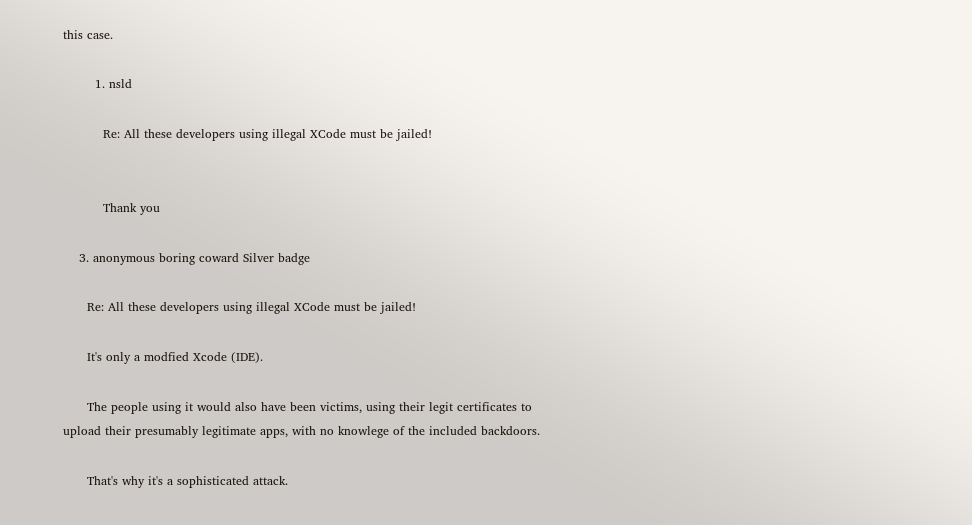this case.

        1. nsld

          Re: All these developers using illegal XCode must be jailed!


          Thank you

    3. anonymous boring coward Silver badge

      Re: All these developers using illegal XCode must be jailed!

      It's only a modfied Xcode (IDE).

      The people using it would also have been victims, using their legit certificates to upload their presumably legitimate apps, with no knowlege of the included backdoors.

      That's why it's a sophisticated attack.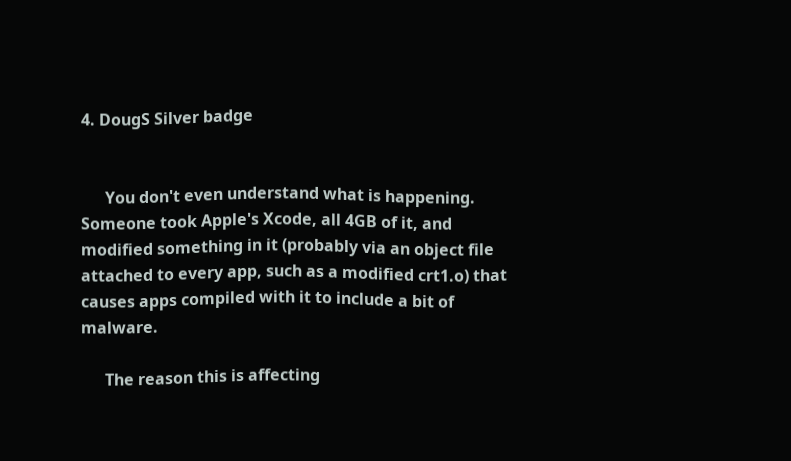4. DougS Silver badge


      You don't even understand what is happening. Someone took Apple's Xcode, all 4GB of it, and modified something in it (probably via an object file attached to every app, such as a modified crt1.o) that causes apps compiled with it to include a bit of malware.

      The reason this is affecting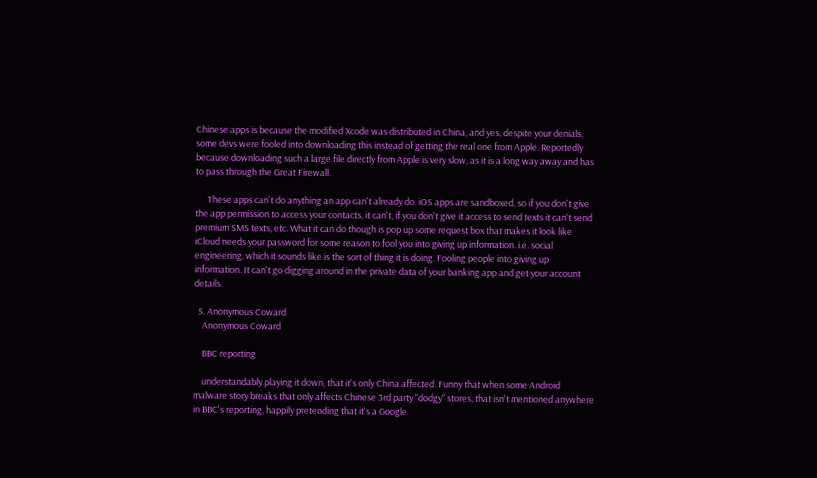Chinese apps is because the modified Xcode was distributed in China, and yes, despite your denials, some devs were fooled into downloading this instead of getting the real one from Apple. Reportedly because downloading such a large file directly from Apple is very slow, as it is a long way away and has to pass through the Great Firewall.

      These apps can't do anything an app can't already do. iOS apps are sandboxed, so if you don't give the app permission to access your contacts, it can't, if you don't give it access to send texts it can't send premium SMS texts, etc. What it can do though is pop up some request box that makes it look like iCloud needs your password for some reason to fool you into giving up information. i.e. social engineering, which it sounds like is the sort of thing it is doing. Fooling people into giving up information. It can't go digging around in the private data of your banking app and get your account details.

  5. Anonymous Coward
    Anonymous Coward

    BBC reporting

    understandably playing it down, that it's only China affected. Funny that when some Android malware story breaks that only affects Chinese 3rd party "dodgy" stores, that isn't mentioned anywhere in BBC's reporting, happily pretending that it's a Google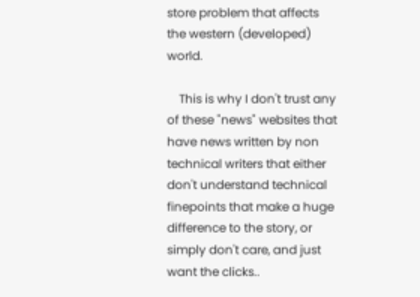store problem that affects the western (developed) world.

    This is why I don't trust any of these "news" websites that have news written by non technical writers that either don't understand technical finepoints that make a huge difference to the story, or simply don't care, and just want the clicks..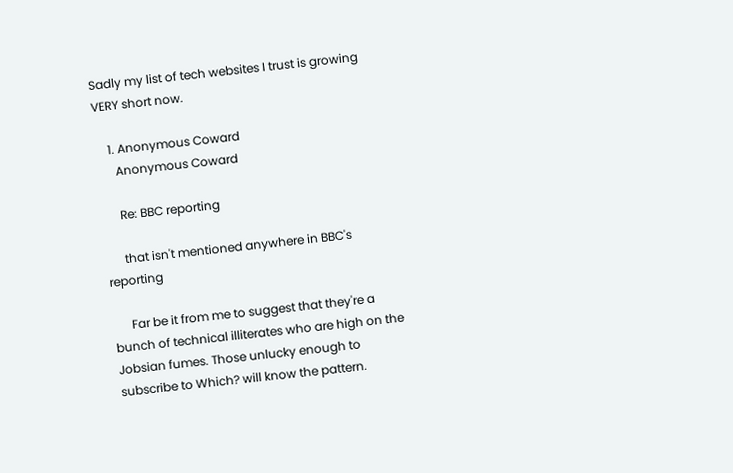Sadly my list of tech websites I trust is growing VERY short now.

    1. Anonymous Coward
      Anonymous Coward

      Re: BBC reporting

      that isn't mentioned anywhere in BBC's reporting

      Far be it from me to suggest that they're a bunch of technical illiterates who are high on the Jobsian fumes. Those unlucky enough to subscribe to Which? will know the pattern.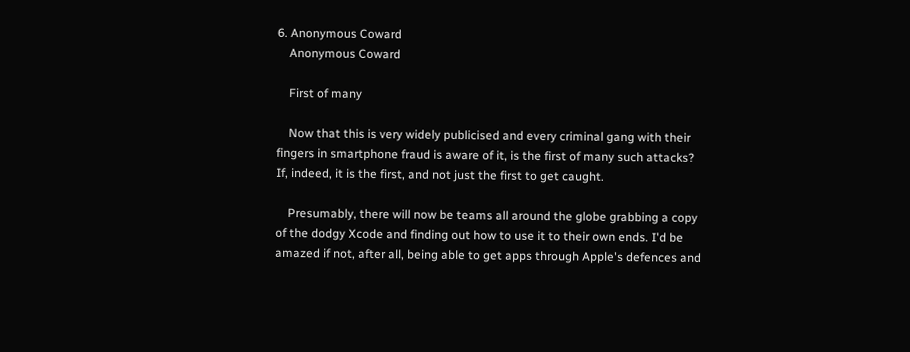6. Anonymous Coward
    Anonymous Coward

    First of many

    Now that this is very widely publicised and every criminal gang with their fingers in smartphone fraud is aware of it, is the first of many such attacks? If, indeed, it is the first, and not just the first to get caught.

    Presumably, there will now be teams all around the globe grabbing a copy of the dodgy Xcode and finding out how to use it to their own ends. I'd be amazed if not, after all, being able to get apps through Apple's defences and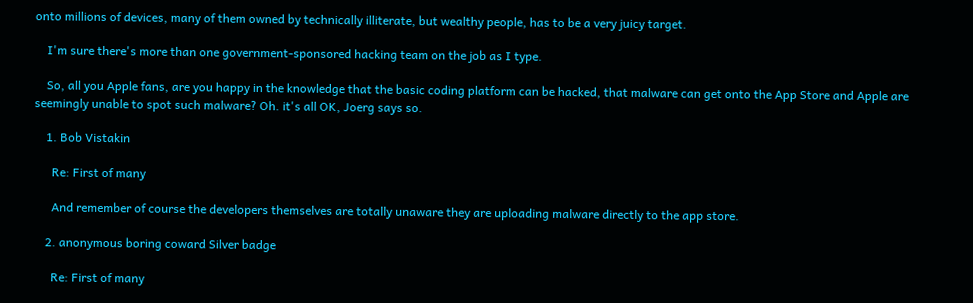onto millions of devices, many of them owned by technically illiterate, but wealthy people, has to be a very juicy target.

    I'm sure there's more than one government-sponsored hacking team on the job as I type.

    So, all you Apple fans, are you happy in the knowledge that the basic coding platform can be hacked, that malware can get onto the App Store and Apple are seemingly unable to spot such malware? Oh. it's all OK, Joerg says so.

    1. Bob Vistakin

      Re: First of many

      And remember of course the developers themselves are totally unaware they are uploading malware directly to the app store.

    2. anonymous boring coward Silver badge

      Re: First of many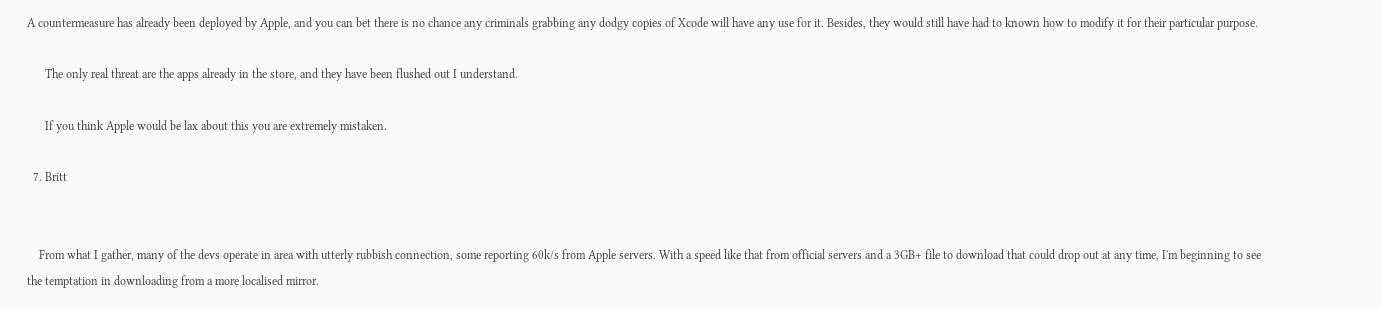A countermeasure has already been deployed by Apple, and you can bet there is no chance any criminals grabbing any dodgy copies of Xcode will have any use for it. Besides, they would still have had to known how to modify it for their particular purpose.

      The only real threat are the apps already in the store, and they have been flushed out I understand.

      If you think Apple would be lax about this you are extremely mistaken.

  7. Britt


    From what I gather, many of the devs operate in area with utterly rubbish connection, some reporting 60k/s from Apple servers. With a speed like that from official servers and a 3GB+ file to download that could drop out at any time, I'm beginning to see the temptation in downloading from a more localised mirror.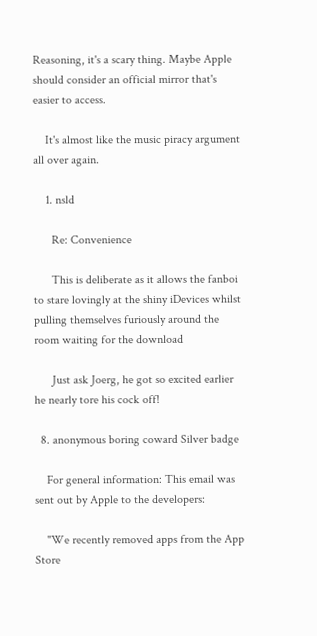Reasoning, it's a scary thing. Maybe Apple should consider an official mirror that's easier to access.

    It's almost like the music piracy argument all over again.

    1. nsld

      Re: Convenience

      This is deliberate as it allows the fanboi to stare lovingly at the shiny iDevices whilst pulling themselves furiously around the room waiting for the download

      Just ask Joerg, he got so excited earlier he nearly tore his cock off!

  8. anonymous boring coward Silver badge

    For general information: This email was sent out by Apple to the developers:

    "We recently removed apps from the App Store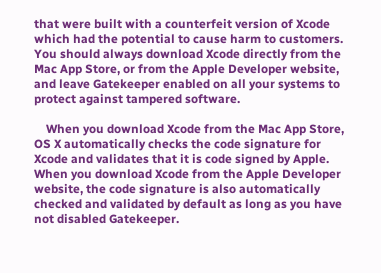that were built with a counterfeit version of Xcode which had the potential to cause harm to customers. You should always download Xcode directly from the Mac App Store, or from the Apple Developer website, and leave Gatekeeper enabled on all your systems to protect against tampered software.

    When you download Xcode from the Mac App Store, OS X automatically checks the code signature for Xcode and validates that it is code signed by Apple. When you download Xcode from the Apple Developer website, the code signature is also automatically checked and validated by default as long as you have not disabled Gatekeeper.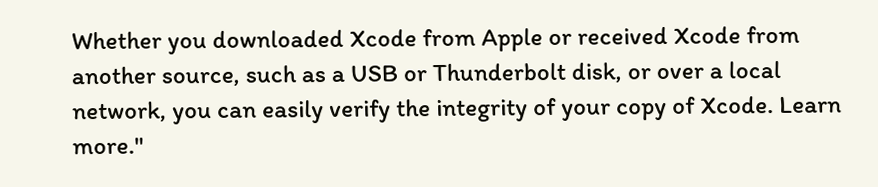Whether you downloaded Xcode from Apple or received Xcode from another source, such as a USB or Thunderbolt disk, or over a local network, you can easily verify the integrity of your copy of Xcode. Learn more."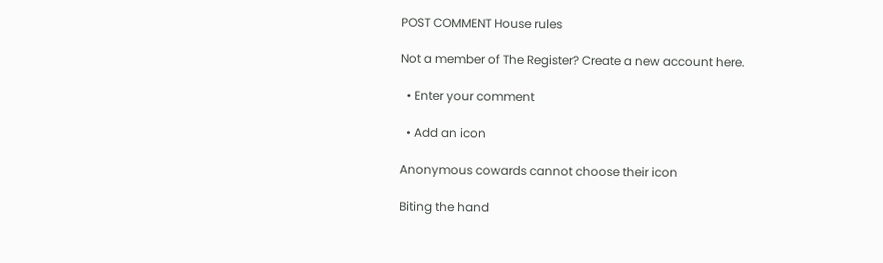POST COMMENT House rules

Not a member of The Register? Create a new account here.

  • Enter your comment

  • Add an icon

Anonymous cowards cannot choose their icon

Biting the hand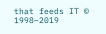that feeds IT © 1998–2019